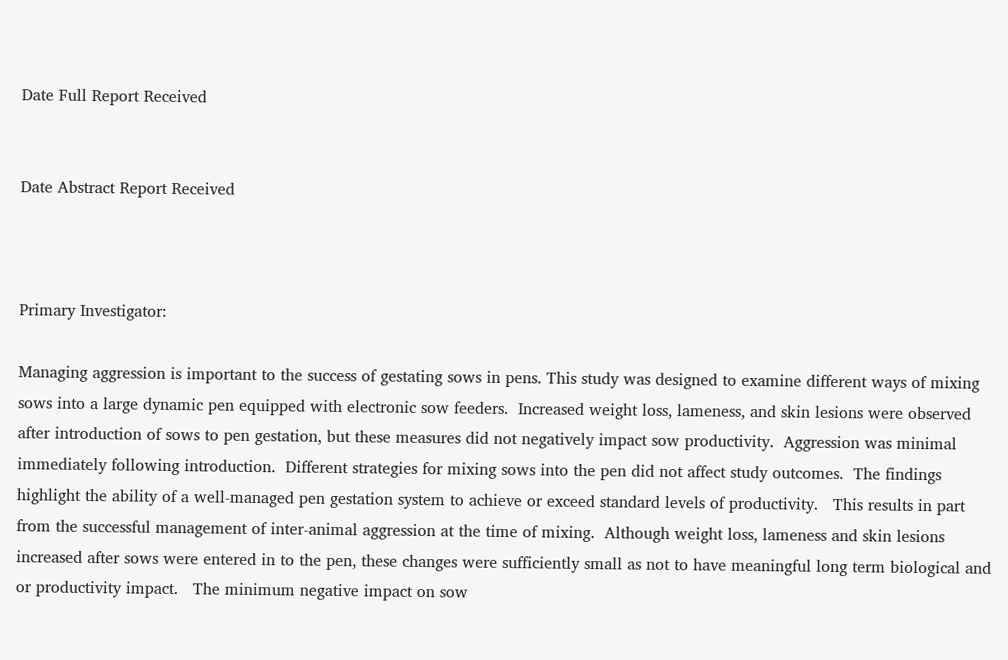Date Full Report Received


Date Abstract Report Received



Primary Investigator:

Managing aggression is important to the success of gestating sows in pens. This study was designed to examine different ways of mixing sows into a large dynamic pen equipped with electronic sow feeders.  Increased weight loss, lameness, and skin lesions were observed after introduction of sows to pen gestation, but these measures did not negatively impact sow productivity.  Aggression was minimal immediately following introduction.  Different strategies for mixing sows into the pen did not affect study outcomes.  The findings highlight the ability of a well-managed pen gestation system to achieve or exceed standard levels of productivity.   This results in part from the successful management of inter-animal aggression at the time of mixing.  Although weight loss, lameness and skin lesions increased after sows were entered in to the pen, these changes were sufficiently small as not to have meaningful long term biological and or productivity impact.   The minimum negative impact on sow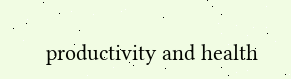productivity and health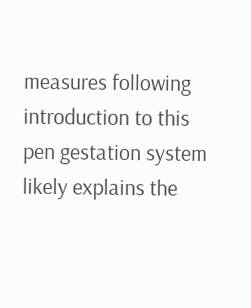measures following introduction to this pen gestation system likely explains the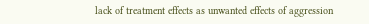lack of treatment effects as unwanted effects of aggression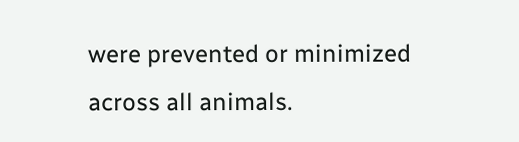were prevented or minimized across all animals.